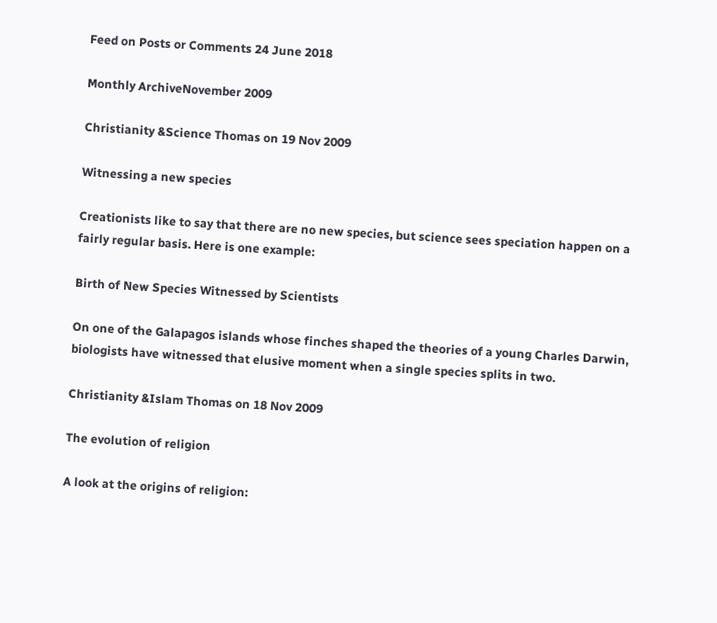Feed on Posts or Comments 24 June 2018

Monthly ArchiveNovember 2009

Christianity &Science Thomas on 19 Nov 2009

Witnessing a new species

Creationists like to say that there are no new species, but science sees speciation happen on a fairly regular basis. Here is one example:

Birth of New Species Witnessed by Scientists

On one of the Galapagos islands whose finches shaped the theories of a young Charles Darwin, biologists have witnessed that elusive moment when a single species splits in two.

Christianity &Islam Thomas on 18 Nov 2009

The evolution of religion

A look at the origins of religion: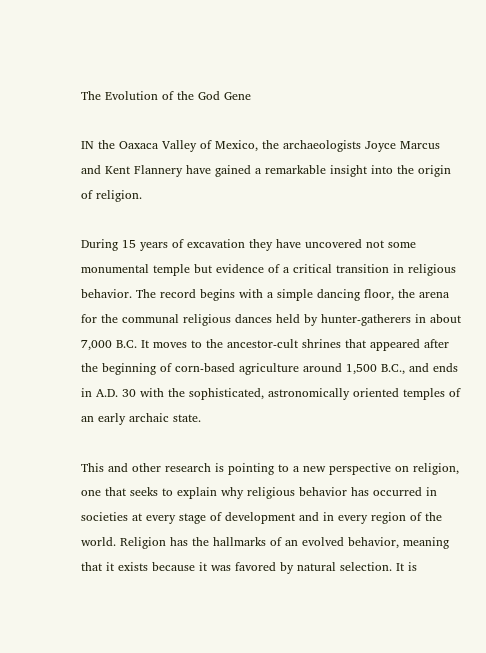The Evolution of the God Gene

IN the Oaxaca Valley of Mexico, the archaeologists Joyce Marcus and Kent Flannery have gained a remarkable insight into the origin of religion.

During 15 years of excavation they have uncovered not some monumental temple but evidence of a critical transition in religious behavior. The record begins with a simple dancing floor, the arena for the communal religious dances held by hunter-gatherers in about 7,000 B.C. It moves to the ancestor-cult shrines that appeared after the beginning of corn-based agriculture around 1,500 B.C., and ends in A.D. 30 with the sophisticated, astronomically oriented temples of an early archaic state.

This and other research is pointing to a new perspective on religion, one that seeks to explain why religious behavior has occurred in societies at every stage of development and in every region of the world. Religion has the hallmarks of an evolved behavior, meaning that it exists because it was favored by natural selection. It is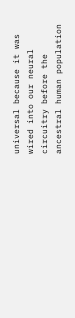universal because it was wired into our neural circuitry before the ancestral human population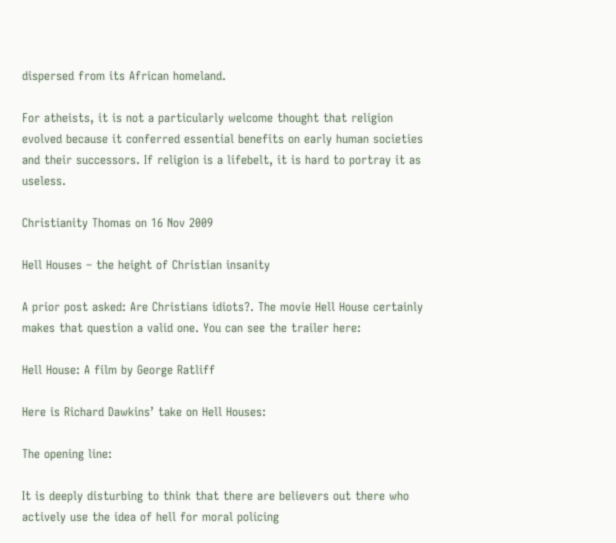dispersed from its African homeland.

For atheists, it is not a particularly welcome thought that religion evolved because it conferred essential benefits on early human societies and their successors. If religion is a lifebelt, it is hard to portray it as useless.

Christianity Thomas on 16 Nov 2009

Hell Houses – the height of Christian insanity

A prior post asked: Are Christians idiots?. The movie Hell House certainly makes that question a valid one. You can see the trailer here:

Hell House: A film by George Ratliff

Here is Richard Dawkins’ take on Hell Houses:

The opening line:

It is deeply disturbing to think that there are believers out there who actively use the idea of hell for moral policing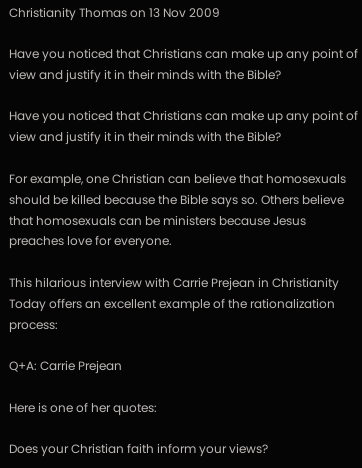Christianity Thomas on 13 Nov 2009

Have you noticed that Christians can make up any point of view and justify it in their minds with the Bible?

Have you noticed that Christians can make up any point of view and justify it in their minds with the Bible?

For example, one Christian can believe that homosexuals should be killed because the Bible says so. Others believe that homosexuals can be ministers because Jesus preaches love for everyone.

This hilarious interview with Carrie Prejean in Christianity Today offers an excellent example of the rationalization process:

Q+A: Carrie Prejean

Here is one of her quotes:

Does your Christian faith inform your views?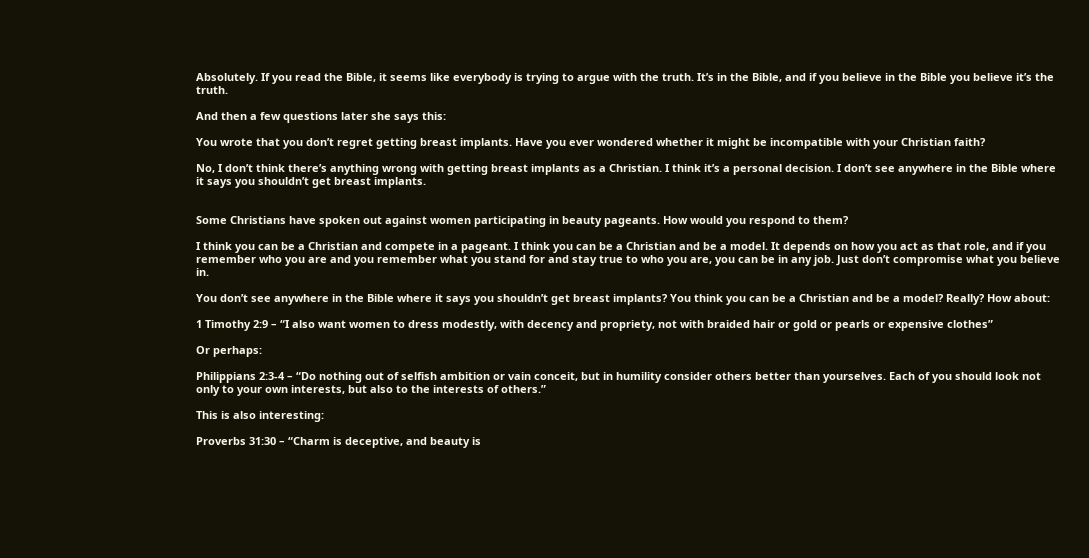Absolutely. If you read the Bible, it seems like everybody is trying to argue with the truth. It’s in the Bible, and if you believe in the Bible you believe it’s the truth.

And then a few questions later she says this:

You wrote that you don’t regret getting breast implants. Have you ever wondered whether it might be incompatible with your Christian faith?

No, I don’t think there’s anything wrong with getting breast implants as a Christian. I think it’s a personal decision. I don’t see anywhere in the Bible where it says you shouldn’t get breast implants.


Some Christians have spoken out against women participating in beauty pageants. How would you respond to them?

I think you can be a Christian and compete in a pageant. I think you can be a Christian and be a model. It depends on how you act as that role, and if you remember who you are and you remember what you stand for and stay true to who you are, you can be in any job. Just don’t compromise what you believe in.

You don’t see anywhere in the Bible where it says you shouldn’t get breast implants? You think you can be a Christian and be a model? Really? How about:

1 Timothy 2:9 – “I also want women to dress modestly, with decency and propriety, not with braided hair or gold or pearls or expensive clothes”

Or perhaps:

Philippians 2:3-4 – “Do nothing out of selfish ambition or vain conceit, but in humility consider others better than yourselves. Each of you should look not only to your own interests, but also to the interests of others.”

This is also interesting:

Proverbs 31:30 – “Charm is deceptive, and beauty is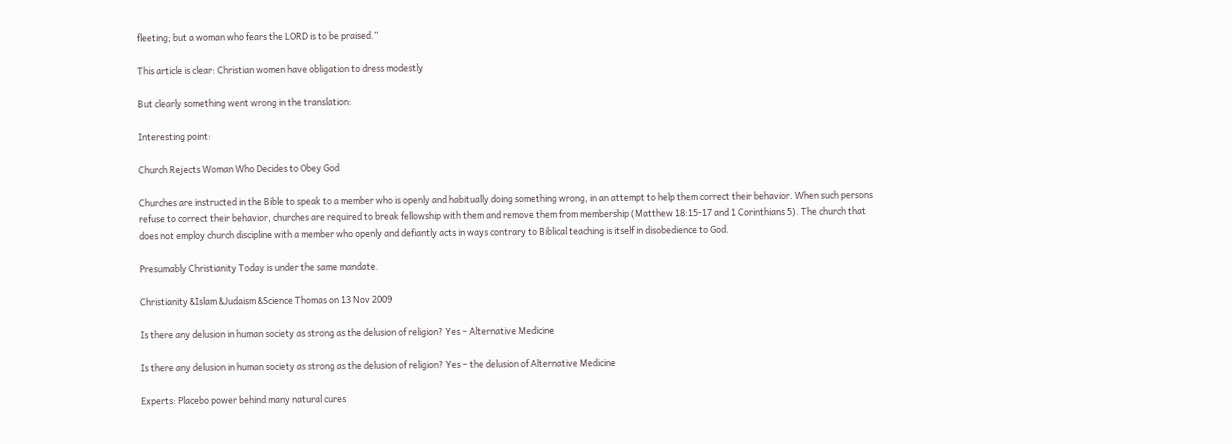fleeting; but a woman who fears the LORD is to be praised.”

This article is clear: Christian women have obligation to dress modestly

But clearly something went wrong in the translation:

Interesting point:

Church Rejects Woman Who Decides to Obey God

Churches are instructed in the Bible to speak to a member who is openly and habitually doing something wrong, in an attempt to help them correct their behavior. When such persons refuse to correct their behavior, churches are required to break fellowship with them and remove them from membership (Matthew 18:15-17 and 1 Corinthians 5). The church that does not employ church discipline with a member who openly and defiantly acts in ways contrary to Biblical teaching is itself in disobedience to God.

Presumably Christianity Today is under the same mandate.

Christianity &Islam &Judaism &Science Thomas on 13 Nov 2009

Is there any delusion in human society as strong as the delusion of religion? Yes – Alternative Medicine

Is there any delusion in human society as strong as the delusion of religion? Yes – the delusion of Alternative Medicine

Experts: Placebo power behind many natural cures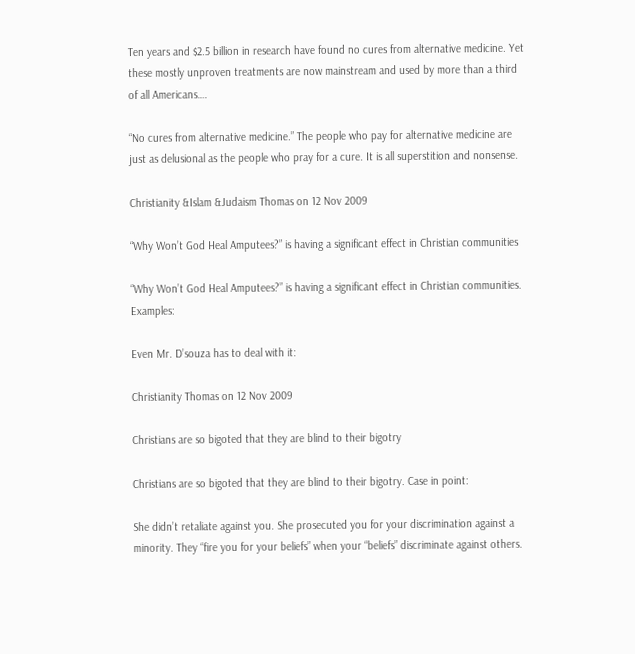Ten years and $2.5 billion in research have found no cures from alternative medicine. Yet these mostly unproven treatments are now mainstream and used by more than a third of all Americans….

“No cures from alternative medicine.” The people who pay for alternative medicine are just as delusional as the people who pray for a cure. It is all superstition and nonsense.

Christianity &Islam &Judaism Thomas on 12 Nov 2009

“Why Won’t God Heal Amputees?” is having a significant effect in Christian communities

“Why Won’t God Heal Amputees?” is having a significant effect in Christian communities. Examples:

Even Mr. D’souza has to deal with it:

Christianity Thomas on 12 Nov 2009

Christians are so bigoted that they are blind to their bigotry

Christians are so bigoted that they are blind to their bigotry. Case in point:

She didn’t retaliate against you. She prosecuted you for your discrimination against a minority. They “fire you for your beliefs” when your “beliefs” discriminate against others.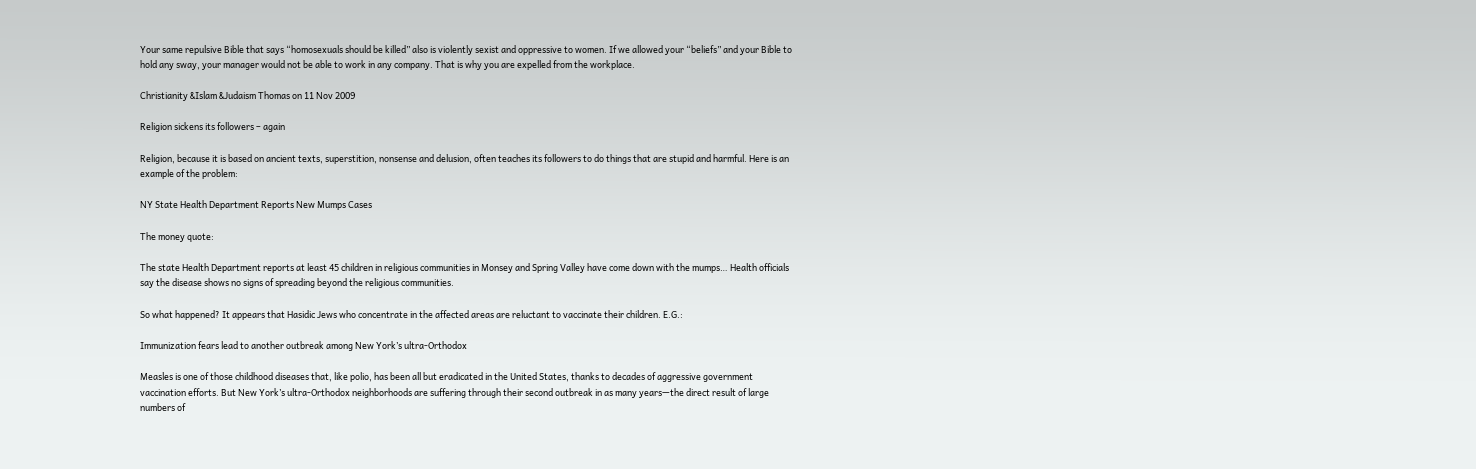Your same repulsive Bible that says “homosexuals should be killed” also is violently sexist and oppressive to women. If we allowed your “beliefs” and your Bible to hold any sway, your manager would not be able to work in any company. That is why you are expelled from the workplace.

Christianity &Islam &Judaism Thomas on 11 Nov 2009

Religion sickens its followers – again

Religion, because it is based on ancient texts, superstition, nonsense and delusion, often teaches its followers to do things that are stupid and harmful. Here is an example of the problem:

NY State Health Department Reports New Mumps Cases

The money quote:

The state Health Department reports at least 45 children in religious communities in Monsey and Spring Valley have come down with the mumps… Health officials say the disease shows no signs of spreading beyond the religious communities.

So what happened? It appears that Hasidic Jews who concentrate in the affected areas are reluctant to vaccinate their children. E.G.:

Immunization fears lead to another outbreak among New York’s ultra-Orthodox

Measles is one of those childhood diseases that, like polio, has been all but eradicated in the United States, thanks to decades of aggressive government vaccination efforts. But New York’s ultra-Orthodox neighborhoods are suffering through their second outbreak in as many years—the direct result of large numbers of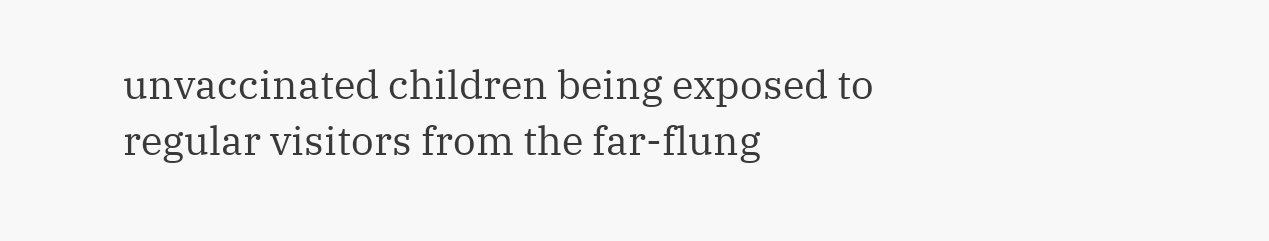unvaccinated children being exposed to regular visitors from the far-flung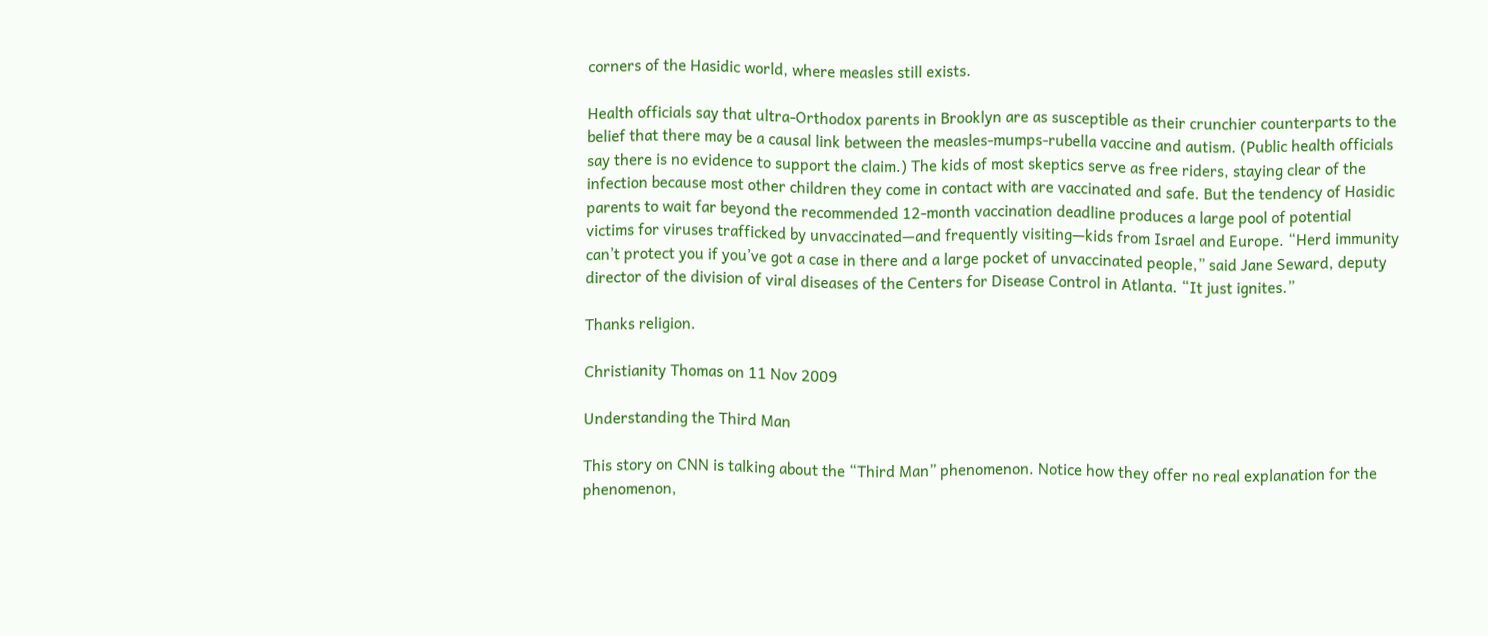corners of the Hasidic world, where measles still exists.

Health officials say that ultra-Orthodox parents in Brooklyn are as susceptible as their crunchier counterparts to the belief that there may be a causal link between the measles-mumps-rubella vaccine and autism. (Public health officials say there is no evidence to support the claim.) The kids of most skeptics serve as free riders, staying clear of the infection because most other children they come in contact with are vaccinated and safe. But the tendency of Hasidic parents to wait far beyond the recommended 12-month vaccination deadline produces a large pool of potential victims for viruses trafficked by unvaccinated—and frequently visiting—kids from Israel and Europe. “Herd immunity can’t protect you if you’ve got a case in there and a large pocket of unvaccinated people,” said Jane Seward, deputy director of the division of viral diseases of the Centers for Disease Control in Atlanta. “It just ignites.”

Thanks religion.

Christianity Thomas on 11 Nov 2009

Understanding the Third Man

This story on CNN is talking about the “Third Man” phenomenon. Notice how they offer no real explanation for the phenomenon,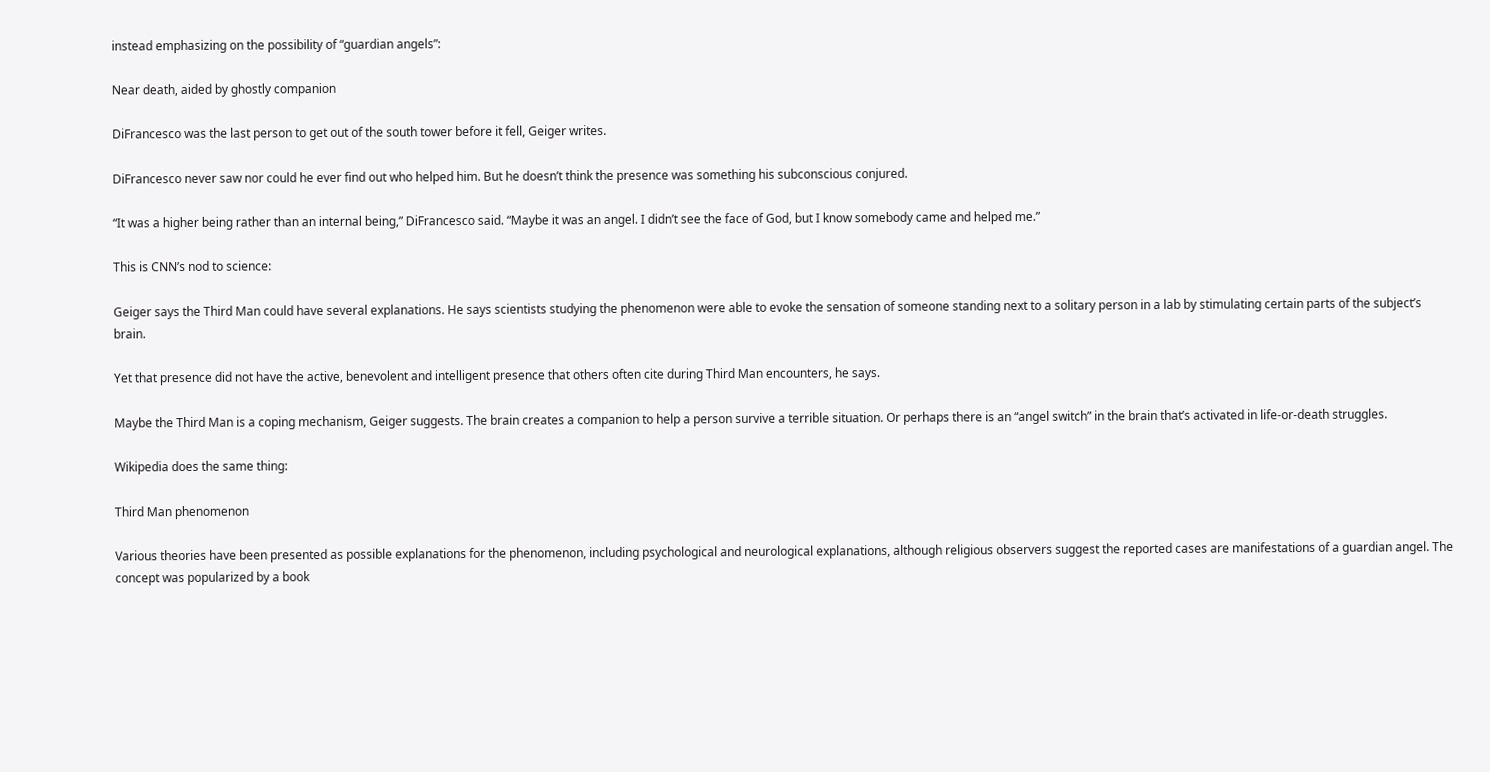instead emphasizing on the possibility of “guardian angels”:

Near death, aided by ghostly companion

DiFrancesco was the last person to get out of the south tower before it fell, Geiger writes.

DiFrancesco never saw nor could he ever find out who helped him. But he doesn’t think the presence was something his subconscious conjured.

“It was a higher being rather than an internal being,” DiFrancesco said. “Maybe it was an angel. I didn’t see the face of God, but I know somebody came and helped me.”

This is CNN’s nod to science:

Geiger says the Third Man could have several explanations. He says scientists studying the phenomenon were able to evoke the sensation of someone standing next to a solitary person in a lab by stimulating certain parts of the subject’s brain.

Yet that presence did not have the active, benevolent and intelligent presence that others often cite during Third Man encounters, he says.

Maybe the Third Man is a coping mechanism, Geiger suggests. The brain creates a companion to help a person survive a terrible situation. Or perhaps there is an “angel switch” in the brain that’s activated in life-or-death struggles.

Wikipedia does the same thing:

Third Man phenomenon

Various theories have been presented as possible explanations for the phenomenon, including psychological and neurological explanations, although religious observers suggest the reported cases are manifestations of a guardian angel. The concept was popularized by a book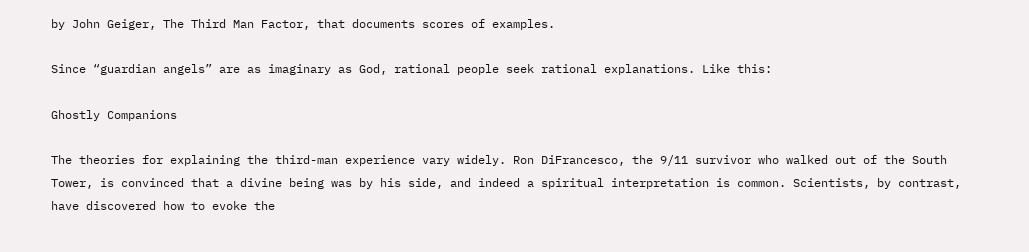by John Geiger, The Third Man Factor, that documents scores of examples.

Since “guardian angels” are as imaginary as God, rational people seek rational explanations. Like this:

Ghostly Companions

The theories for explaining the third-man experience vary widely. Ron DiFrancesco, the 9/11 survivor who walked out of the South Tower, is convinced that a divine being was by his side, and indeed a spiritual interpretation is common. Scientists, by contrast, have discovered how to evoke the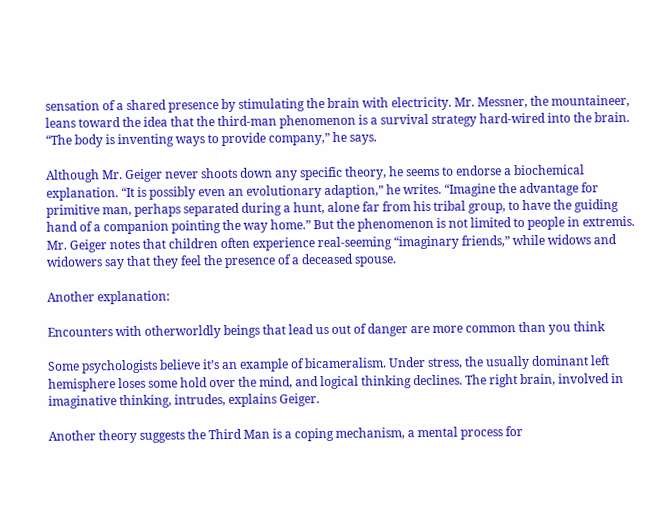sensation of a shared presence by stimulating the brain with electricity. Mr. Messner, the mountaineer, leans toward the idea that the third-man phenomenon is a survival strategy hard-wired into the brain. “The body is inventing ways to provide company,” he says.

Although Mr. Geiger never shoots down any specific theory, he seems to endorse a biochemical explanation. “It is possibly even an evolutionary adaption,” he writes. “Imagine the advantage for primitive man, perhaps separated during a hunt, alone far from his tribal group, to have the guiding hand of a companion pointing the way home.” But the phenomenon is not limited to people in extremis. Mr. Geiger notes that children often experience real-seeming “imaginary friends,” while widows and widowers say that they feel the presence of a deceased spouse.

Another explanation:

Encounters with otherworldly beings that lead us out of danger are more common than you think

Some psychologists believe it’s an example of bicameralism. Under stress, the usually dominant left hemisphere loses some hold over the mind, and logical thinking declines. The right brain, involved in imaginative thinking, intrudes, explains Geiger.

Another theory suggests the Third Man is a coping mechanism, a mental process for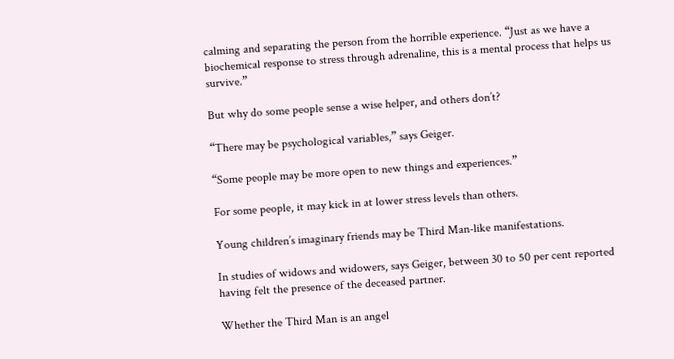calming and separating the person from the horrible experience. “Just as we have a biochemical response to stress through adrenaline, this is a mental process that helps us survive.”

But why do some people sense a wise helper, and others don’t?

“There may be psychological variables,” says Geiger.

“Some people may be more open to new things and experiences.”

For some people, it may kick in at lower stress levels than others.

Young children’s imaginary friends may be Third Man-like manifestations.

In studies of widows and widowers, says Geiger, between 30 to 50 per cent reported having felt the presence of the deceased partner.

Whether the Third Man is an angel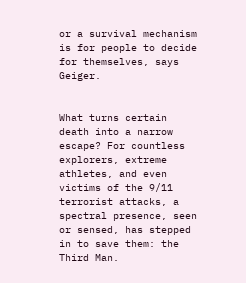or a survival mechanism is for people to decide for themselves, says Geiger.


What turns certain death into a narrow escape? For countless explorers, extreme athletes, and even victims of the 9/11 terrorist attacks, a spectral presence, seen or sensed, has stepped in to save them: the Third Man.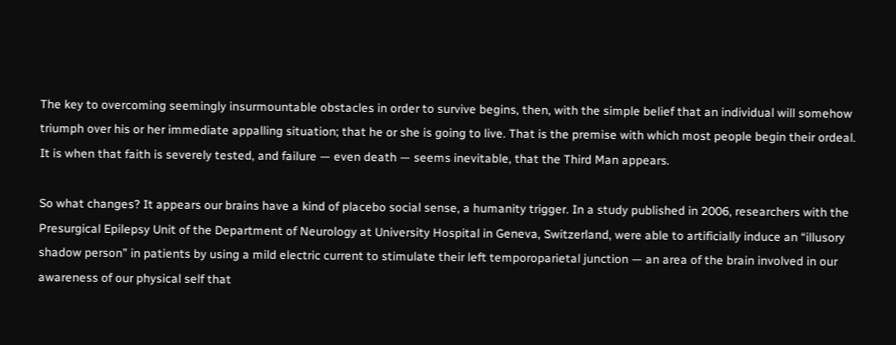The key to overcoming seemingly insurmountable obstacles in order to survive begins, then, with the simple belief that an individual will somehow triumph over his or her immediate appalling situation; that he or she is going to live. That is the premise with which most people begin their ordeal. It is when that faith is severely tested, and failure — even death — seems inevitable, that the Third Man appears.

So what changes? It appears our brains have a kind of placebo social sense, a humanity trigger. In a study published in 2006, researchers with the Presurgical Epilepsy Unit of the Department of Neurology at University Hospital in Geneva, Switzerland, were able to artificially induce an “illusory shadow person” in patients by using a mild electric current to stimulate their left temporoparietal junction — an area of the brain involved in our awareness of our physical self that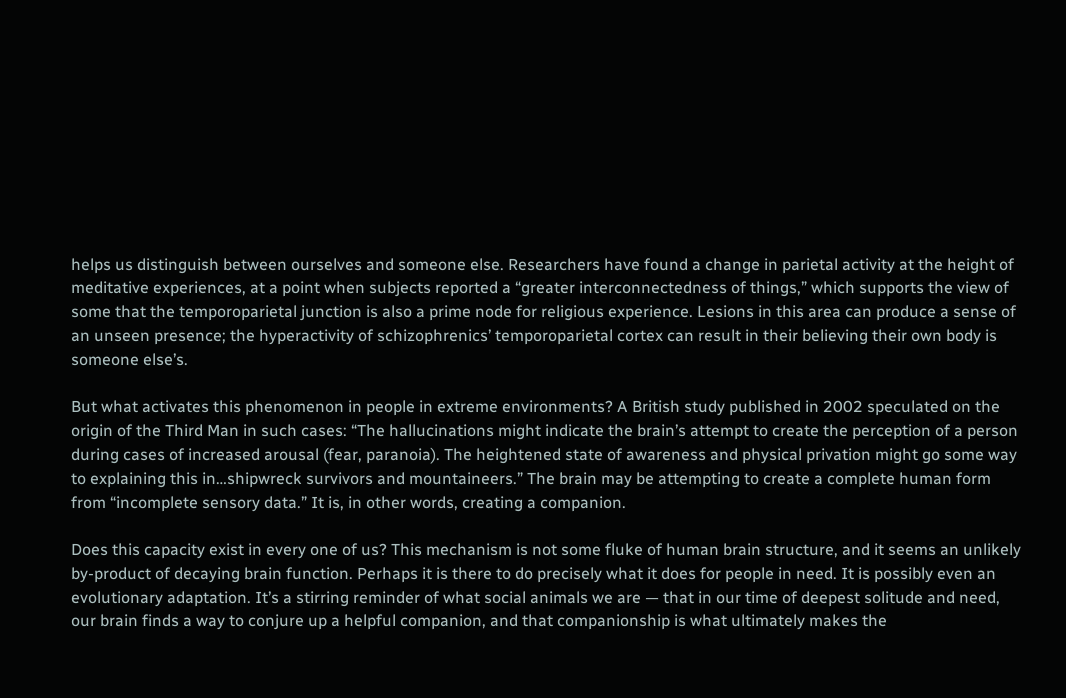helps us distinguish between ourselves and someone else. Researchers have found a change in parietal activity at the height of meditative experiences, at a point when subjects reported a “greater interconnectedness of things,” which supports the view of some that the temporoparietal junction is also a prime node for religious experience. Lesions in this area can produce a sense of an unseen presence; the hyperactivity of schizophrenics’ temporoparietal cortex can result in their believing their own body is someone else’s.

But what activates this phenomenon in people in extreme environments? A British study published in 2002 speculated on the origin of the Third Man in such cases: “The hallucinations might indicate the brain’s attempt to create the perception of a person during cases of increased arousal (fear, paranoia). The heightened state of awareness and physical privation might go some way to explaining this in…shipwreck survivors and mountaineers.” The brain may be attempting to create a complete human form from “incomplete sensory data.” It is, in other words, creating a companion.

Does this capacity exist in every one of us? This mechanism is not some fluke of human brain structure, and it seems an unlikely by-product of decaying brain function. Perhaps it is there to do precisely what it does for people in need. It is possibly even an evolutionary adaptation. It’s a stirring reminder of what social animals we are — that in our time of deepest solitude and need, our brain finds a way to conjure up a helpful companion, and that companionship is what ultimately makes the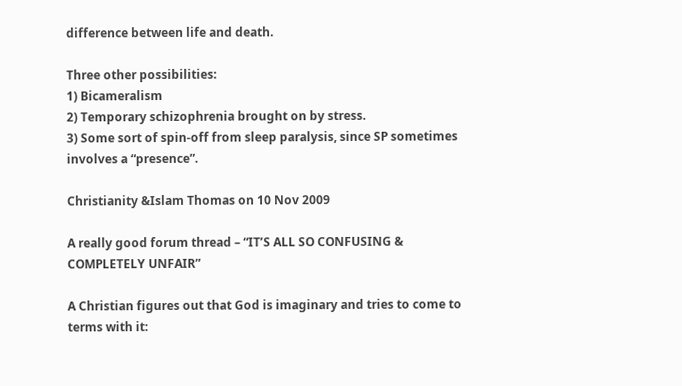difference between life and death.

Three other possibilities:
1) Bicameralism
2) Temporary schizophrenia brought on by stress.
3) Some sort of spin-off from sleep paralysis, since SP sometimes involves a “presence”.

Christianity &Islam Thomas on 10 Nov 2009

A really good forum thread – “IT’S ALL SO CONFUSING & COMPLETELY UNFAIR”

A Christian figures out that God is imaginary and tries to come to terms with it: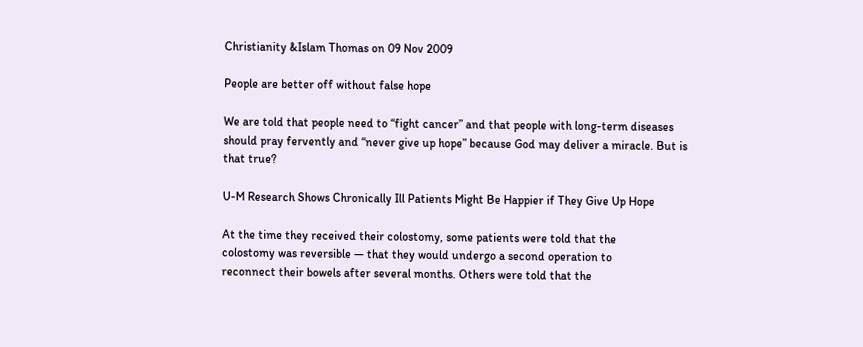Christianity &Islam Thomas on 09 Nov 2009

People are better off without false hope

We are told that people need to “fight cancer” and that people with long-term diseases should pray fervently and “never give up hope” because God may deliver a miracle. But is that true?

U-M Research Shows Chronically Ill Patients Might Be Happier if They Give Up Hope

At the time they received their colostomy, some patients were told that the
colostomy was reversible — that they would undergo a second operation to
reconnect their bowels after several months. Others were told that the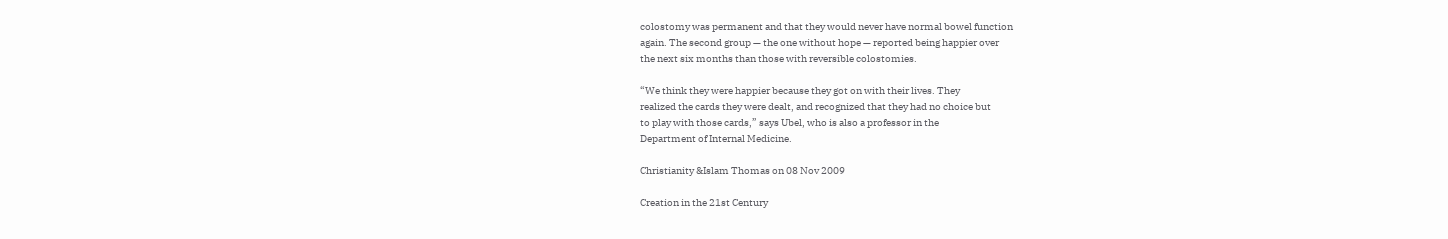colostomy was permanent and that they would never have normal bowel function
again. The second group — the one without hope — reported being happier over
the next six months than those with reversible colostomies.

“We think they were happier because they got on with their lives. They
realized the cards they were dealt, and recognized that they had no choice but
to play with those cards,” says Ubel, who is also a professor in the
Department of Internal Medicine.

Christianity &Islam Thomas on 08 Nov 2009

Creation in the 21st Century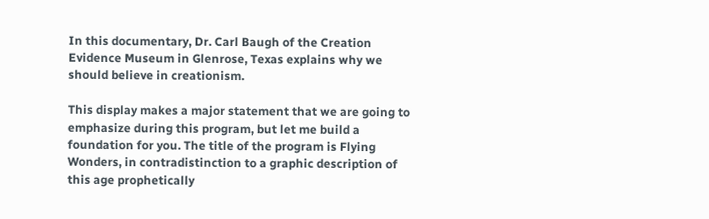In this documentary, Dr. Carl Baugh of the Creation Evidence Museum in Glenrose, Texas explains why we should believe in creationism.

This display makes a major statement that we are going to emphasize during this program, but let me build a foundation for you. The title of the program is Flying Wonders, in contradistinction to a graphic description of this age prophetically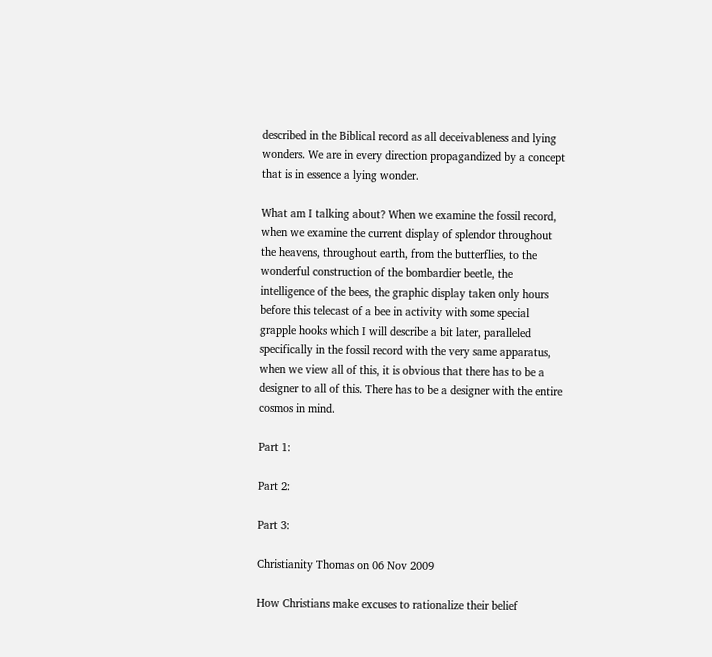described in the Biblical record as all deceivableness and lying wonders. We are in every direction propagandized by a concept that is in essence a lying wonder.

What am I talking about? When we examine the fossil record, when we examine the current display of splendor throughout the heavens, throughout earth, from the butterflies, to the wonderful construction of the bombardier beetle, the intelligence of the bees, the graphic display taken only hours before this telecast of a bee in activity with some special grapple hooks which I will describe a bit later, paralleled specifically in the fossil record with the very same apparatus, when we view all of this, it is obvious that there has to be a designer to all of this. There has to be a designer with the entire cosmos in mind.

Part 1:

Part 2:

Part 3:

Christianity Thomas on 06 Nov 2009

How Christians make excuses to rationalize their belief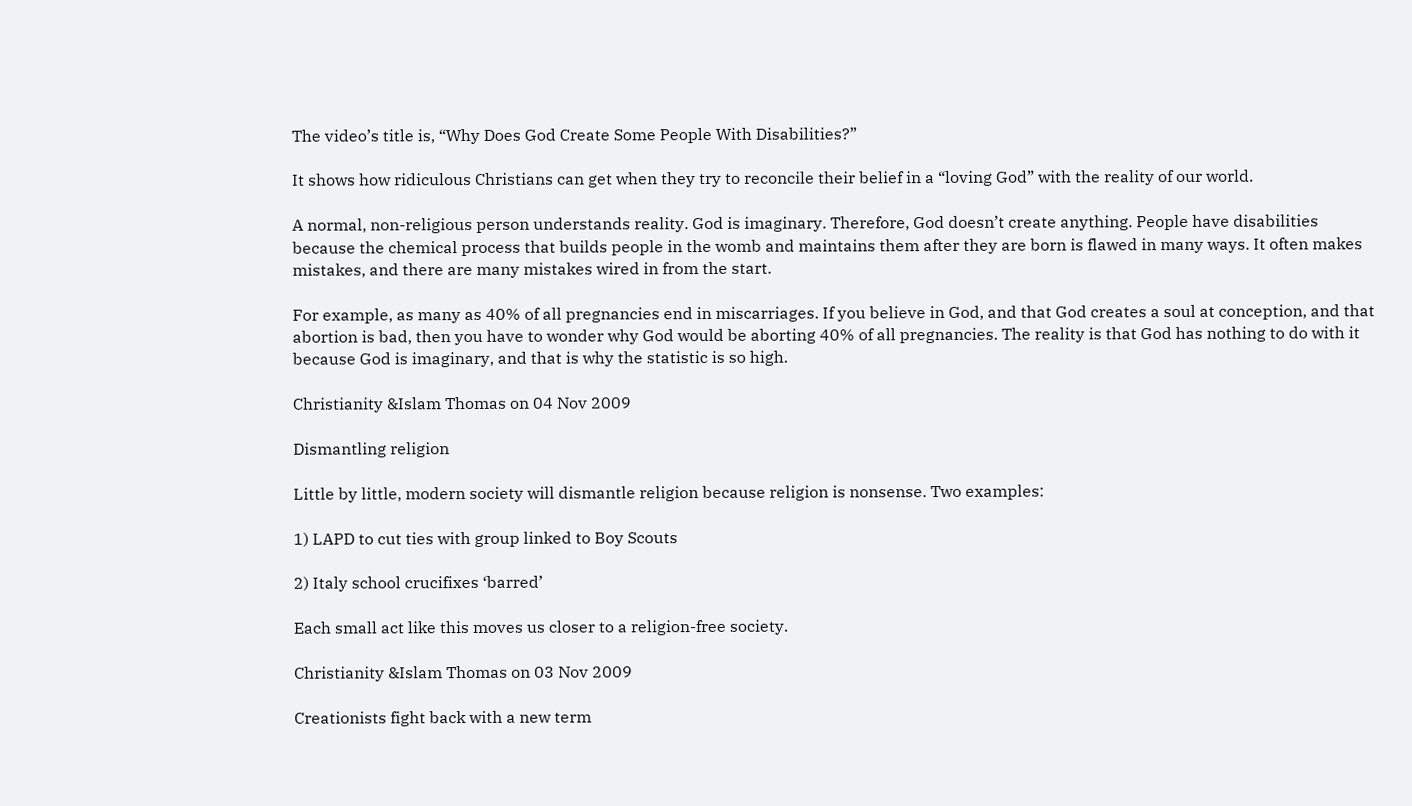The video’s title is, “Why Does God Create Some People With Disabilities?”

It shows how ridiculous Christians can get when they try to reconcile their belief in a “loving God” with the reality of our world.

A normal, non-religious person understands reality. God is imaginary. Therefore, God doesn’t create anything. People have disabilities because the chemical process that builds people in the womb and maintains them after they are born is flawed in many ways. It often makes mistakes, and there are many mistakes wired in from the start.

For example, as many as 40% of all pregnancies end in miscarriages. If you believe in God, and that God creates a soul at conception, and that abortion is bad, then you have to wonder why God would be aborting 40% of all pregnancies. The reality is that God has nothing to do with it because God is imaginary, and that is why the statistic is so high.

Christianity &Islam Thomas on 04 Nov 2009

Dismantling religion

Little by little, modern society will dismantle religion because religion is nonsense. Two examples:

1) LAPD to cut ties with group linked to Boy Scouts

2) Italy school crucifixes ‘barred’

Each small act like this moves us closer to a religion-free society.

Christianity &Islam Thomas on 03 Nov 2009

Creationists fight back with a new term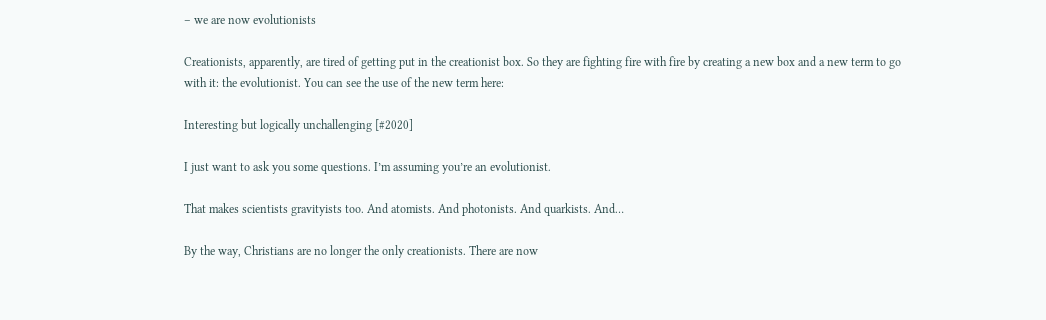– we are now evolutionists

Creationists, apparently, are tired of getting put in the creationist box. So they are fighting fire with fire by creating a new box and a new term to go with it: the evolutionist. You can see the use of the new term here:

Interesting but logically unchallenging [#2020]

I just want to ask you some questions. I’m assuming you’re an evolutionist.

That makes scientists gravityists too. And atomists. And photonists. And quarkists. And…

By the way, Christians are no longer the only creationists. There are now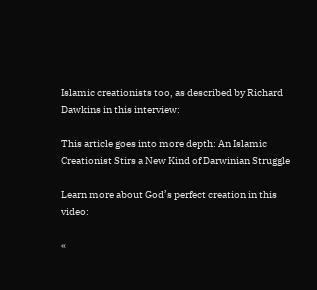Islamic creationists too, as described by Richard Dawkins in this interview:

This article goes into more depth: An Islamic Creationist Stirs a New Kind of Darwinian Struggle

Learn more about God’s perfect creation in this video:

«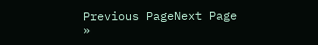Previous PageNext Page »